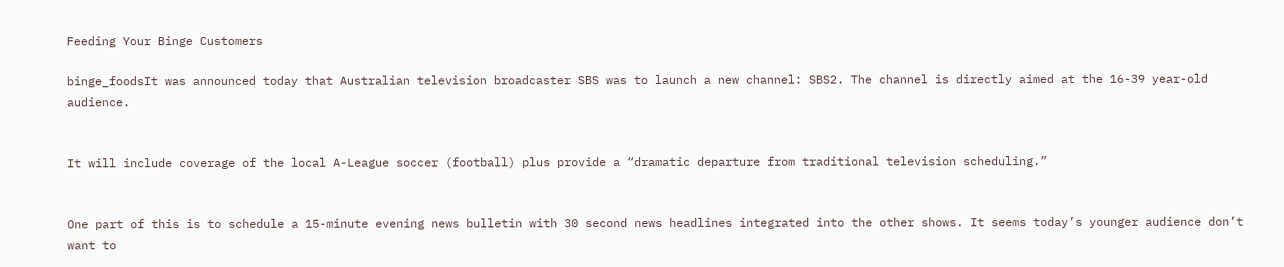Feeding Your Binge Customers

binge_foodsIt was announced today that Australian television broadcaster SBS was to launch a new channel: SBS2. The channel is directly aimed at the 16-39 year-old audience.


It will include coverage of the local A-League soccer (football) plus provide a “dramatic departure from traditional television scheduling.”


One part of this is to schedule a 15-minute evening news bulletin with 30 second news headlines integrated into the other shows. It seems today’s younger audience don’t want to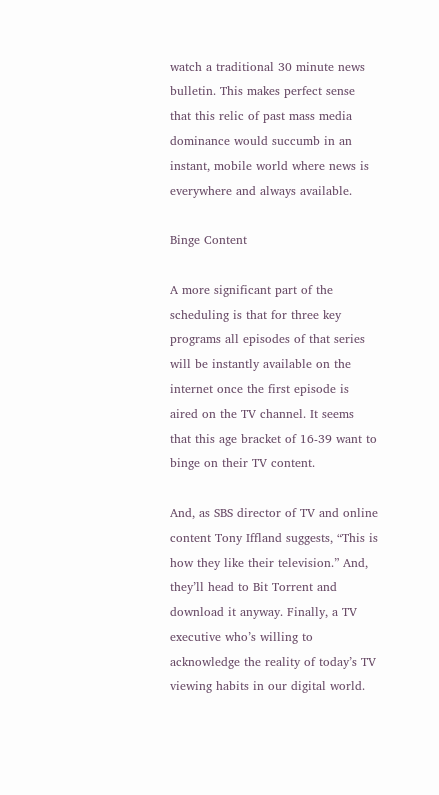watch a traditional 30 minute news bulletin. This makes perfect sense that this relic of past mass media dominance would succumb in an instant, mobile world where news is everywhere and always available.

Binge Content

A more significant part of the scheduling is that for three key programs all episodes of that series will be instantly available on the internet once the first episode is aired on the TV channel. It seems that this age bracket of 16-39 want to binge on their TV content.

And, as SBS director of TV and online content Tony Iffland suggests, “This is how they like their television.” And, they’ll head to Bit Torrent and download it anyway. Finally, a TV executive who’s willing to acknowledge the reality of today’s TV viewing habits in our digital world.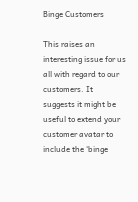Binge Customers

This raises an interesting issue for us all with regard to our customers. It suggests it might be useful to extend your customer avatar to include the ‘binge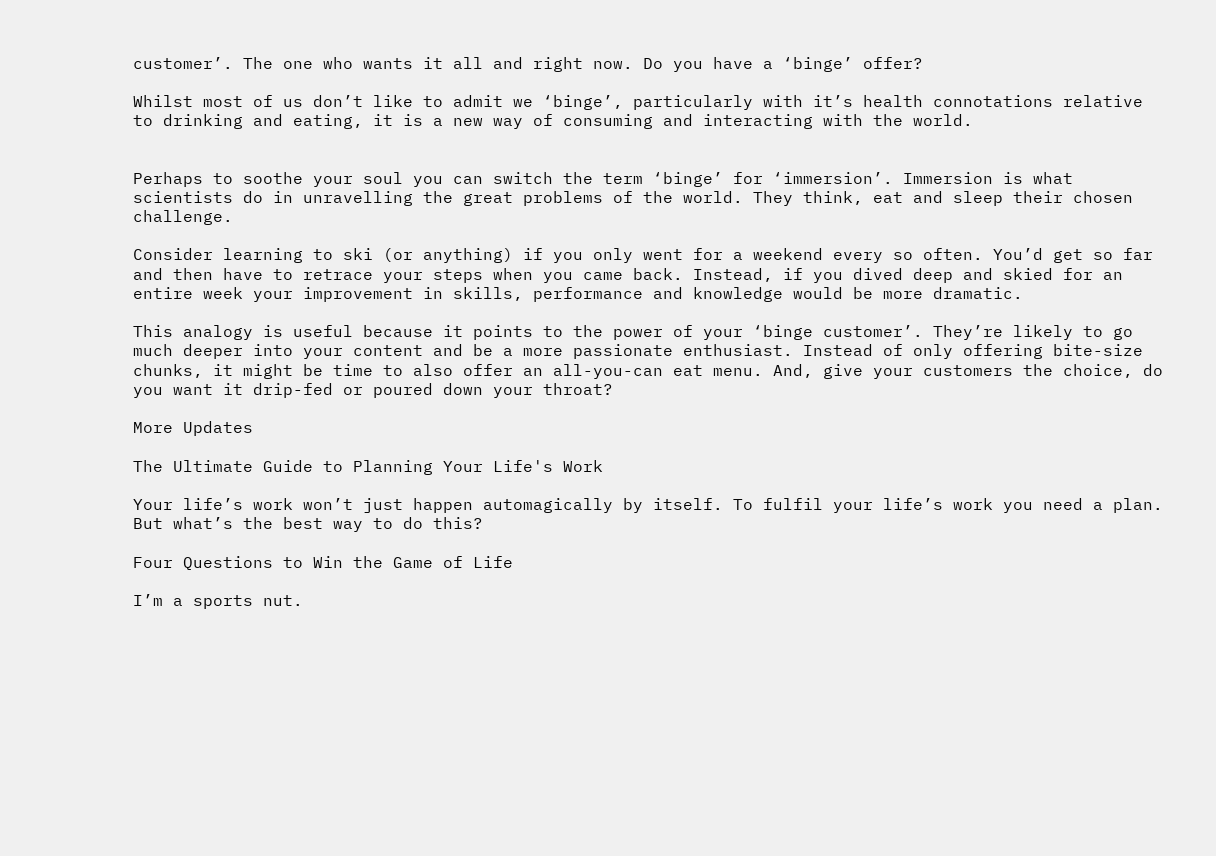customer’. The one who wants it all and right now. Do you have a ‘binge’ offer?

Whilst most of us don’t like to admit we ‘binge’, particularly with it’s health connotations relative to drinking and eating, it is a new way of consuming and interacting with the world.


Perhaps to soothe your soul you can switch the term ‘binge’ for ‘immersion’. Immersion is what scientists do in unravelling the great problems of the world. They think, eat and sleep their chosen challenge.

Consider learning to ski (or anything) if you only went for a weekend every so often. You’d get so far and then have to retrace your steps when you came back. Instead, if you dived deep and skied for an entire week your improvement in skills, performance and knowledge would be more dramatic.

This analogy is useful because it points to the power of your ‘binge customer’. They’re likely to go much deeper into your content and be a more passionate enthusiast. Instead of only offering bite-size chunks, it might be time to also offer an all-you-can eat menu. And, give your customers the choice, do you want it drip-fed or poured down your throat?

More Updates

The Ultimate Guide to Planning Your Life's Work

Your life’s work won’t just happen automagically by itself. To fulfil your life’s work you need a plan. But what’s the best way to do this?

Four Questions to Win the Game of Life

I’m a sports nut.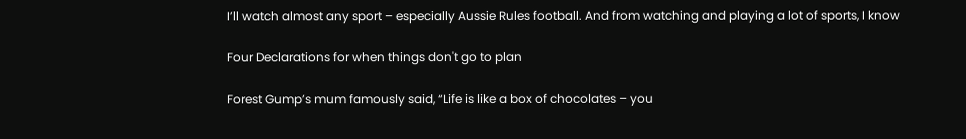I’ll watch almost any sport – especially Aussie Rules football. And from watching and playing a lot of sports, I know

Four Declarations for when things don't go to plan

Forest Gump’s mum famously said, “Life is like a box of chocolates – you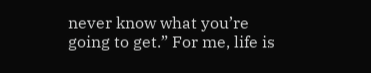never know what you’re going to get.” For me, life is